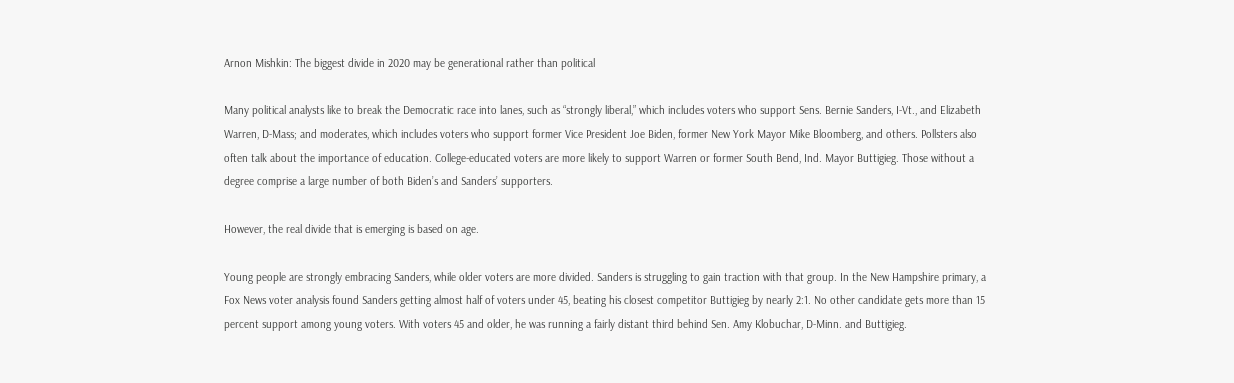Arnon Mishkin: The biggest divide in 2020 may be generational rather than political

Many political analysts like to break the Democratic race into lanes, such as “strongly liberal,” which includes voters who support Sens. Bernie Sanders, I-Vt., and Elizabeth Warren, D-Mass; and moderates, which includes voters who support former Vice President Joe Biden, former New York Mayor Mike Bloomberg, and others. Pollsters also often talk about the importance of education. College-educated voters are more likely to support Warren or former South Bend, Ind. Mayor Buttigieg. Those without a degree comprise a large number of both Biden’s and Sanders’ supporters.

However, the real divide that is emerging is based on age.

Young people are strongly embracing Sanders, while older voters are more divided. Sanders is struggling to gain traction with that group. In the New Hampshire primary, a Fox News voter analysis found Sanders getting almost half of voters under 45, beating his closest competitor Buttigieg by nearly 2:1. No other candidate gets more than 15 percent support among young voters. With voters 45 and older, he was running a fairly distant third behind Sen. Amy Klobuchar, D-Minn. and Buttigieg.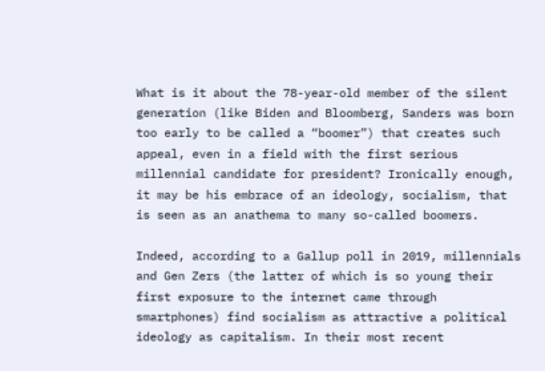What is it about the 78-year-old member of the silent generation (like Biden and Bloomberg, Sanders was born too early to be called a “boomer”) that creates such appeal, even in a field with the first serious millennial candidate for president? Ironically enough, it may be his embrace of an ideology, socialism, that is seen as an anathema to many so-called boomers.

Indeed, according to a Gallup poll in 2019, millennials and Gen Zers (the latter of which is so young their first exposure to the internet came through smartphones) find socialism as attractive a political ideology as capitalism. In their most recent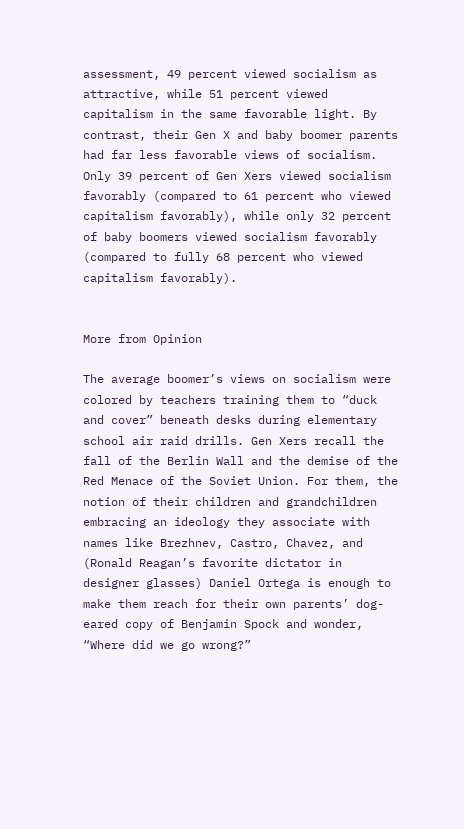assessment, 49 percent viewed socialism as attractive, while 51 percent viewed capitalism in the same favorable light. By contrast, their Gen X and baby boomer parents had far less favorable views of socialism. Only 39 percent of Gen Xers viewed socialism favorably (compared to 61 percent who viewed capitalism favorably), while only 32 percent of baby boomers viewed socialism favorably (compared to fully 68 percent who viewed capitalism favorably).


More from Opinion

The average boomer’s views on socialism were colored by teachers training them to “duck and cover” beneath desks during elementary school air raid drills. Gen Xers recall the fall of the Berlin Wall and the demise of the Red Menace of the Soviet Union. For them, the notion of their children and grandchildren embracing an ideology they associate with names like Brezhnev, Castro, Chavez, and (Ronald Reagan’s favorite dictator in designer glasses) Daniel Ortega is enough to make them reach for their own parents’ dog-eared copy of Benjamin Spock and wonder, “Where did we go wrong?”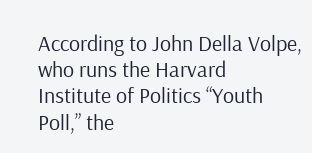According to John Della Volpe, who runs the Harvard Institute of Politics “Youth Poll,” the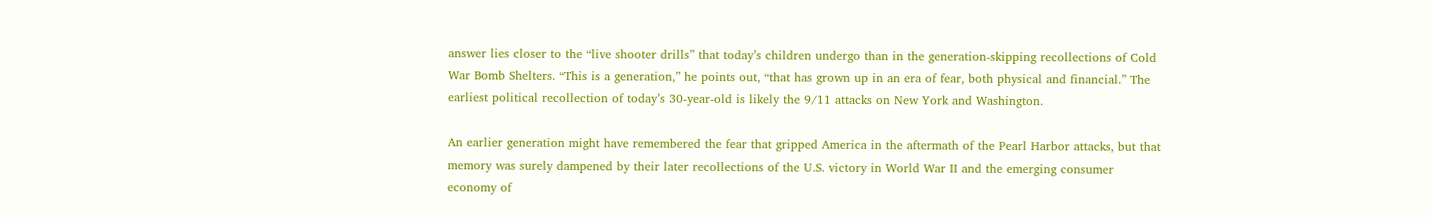answer lies closer to the “live shooter drills” that today’s children undergo than in the generation-skipping recollections of Cold War Bomb Shelters. “This is a generation,” he points out, “that has grown up in an era of fear, both physical and financial.” The earliest political recollection of today’s 30-year-old is likely the 9/11 attacks on New York and Washington.

An earlier generation might have remembered the fear that gripped America in the aftermath of the Pearl Harbor attacks, but that memory was surely dampened by their later recollections of the U.S. victory in World War II and the emerging consumer economy of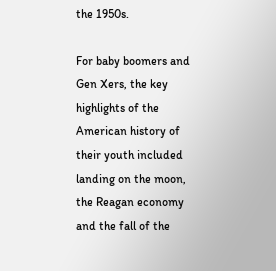the 1950s.

For baby boomers and Gen Xers, the key highlights of the American history of their youth included landing on the moon, the Reagan economy and the fall of the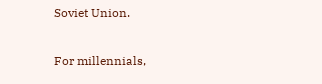Soviet Union.

For millennials,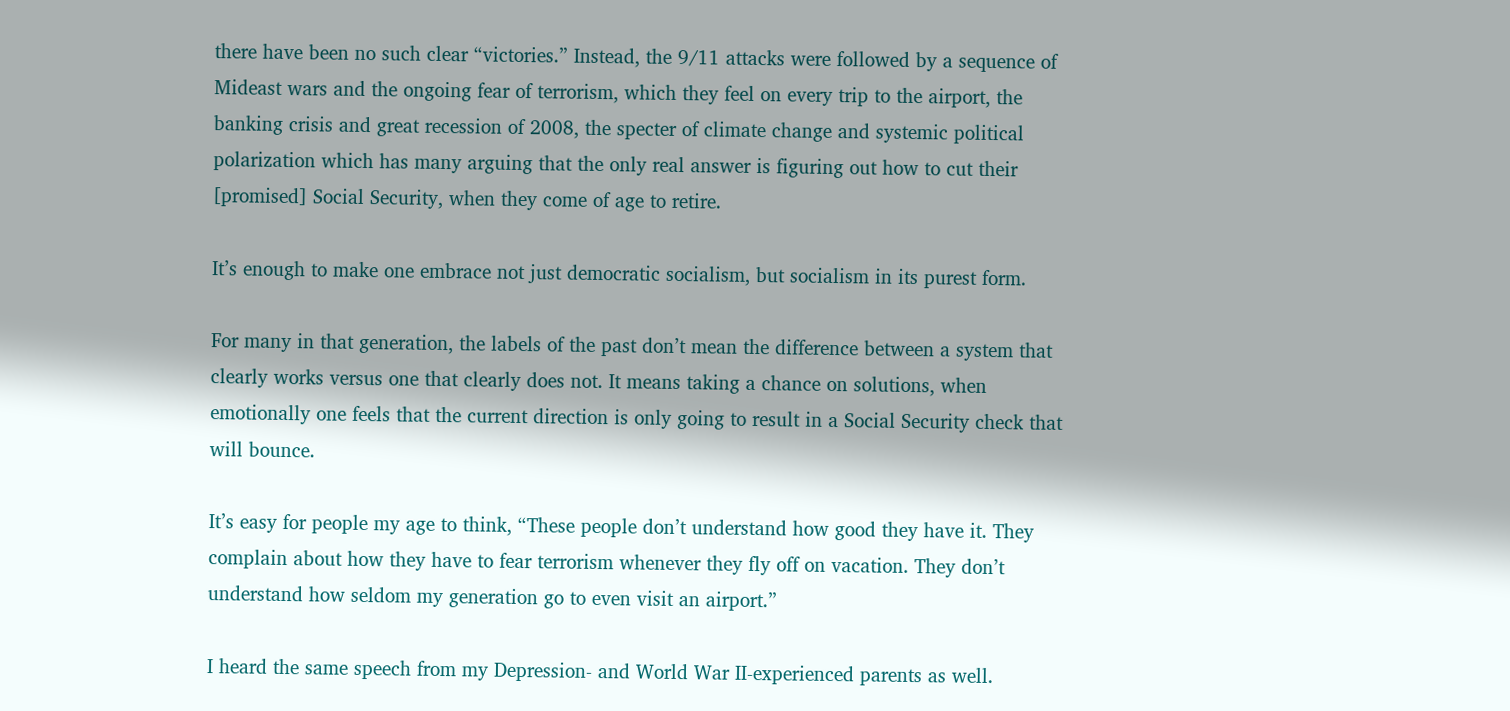there have been no such clear “victories.” Instead, the 9/11 attacks were followed by a sequence of Mideast wars and the ongoing fear of terrorism, which they feel on every trip to the airport, the banking crisis and great recession of 2008, the specter of climate change and systemic political polarization which has many arguing that the only real answer is figuring out how to cut their [promised] Social Security, when they come of age to retire.

It’s enough to make one embrace not just democratic socialism, but socialism in its purest form.

For many in that generation, the labels of the past don’t mean the difference between a system that clearly works versus one that clearly does not. It means taking a chance on solutions, when emotionally one feels that the current direction is only going to result in a Social Security check that will bounce.

It’s easy for people my age to think, “These people don’t understand how good they have it. They complain about how they have to fear terrorism whenever they fly off on vacation. They don’t understand how seldom my generation go to even visit an airport.”

I heard the same speech from my Depression- and World War II-experienced parents as well.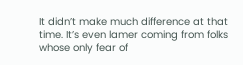It didn’t make much difference at that time. It’s even lamer coming from folks whose only fear of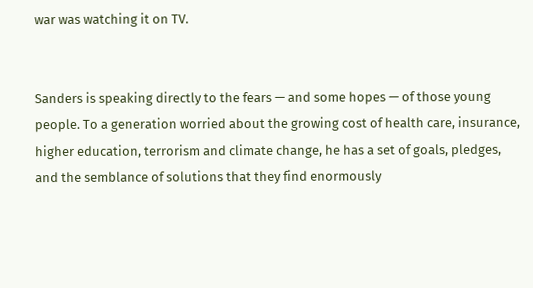war was watching it on TV.


Sanders is speaking directly to the fears — and some hopes — of those young people. To a generation worried about the growing cost of health care, insurance, higher education, terrorism and climate change, he has a set of goals, pledges, and the semblance of solutions that they find enormously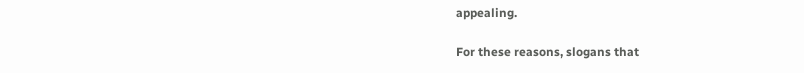appealing.

For these reasons, slogans that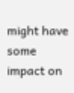might have some impact on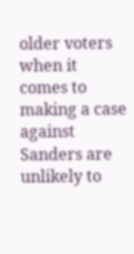older voters when it comes to making a case against Sanders are unlikely to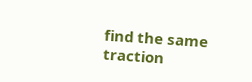find the same traction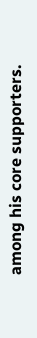among his core supporters.